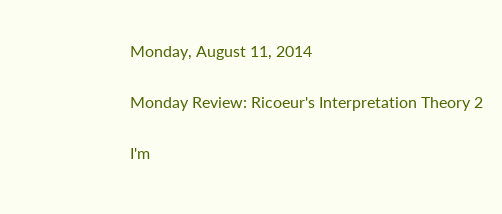Monday, August 11, 2014

Monday Review: Ricoeur's Interpretation Theory 2

I'm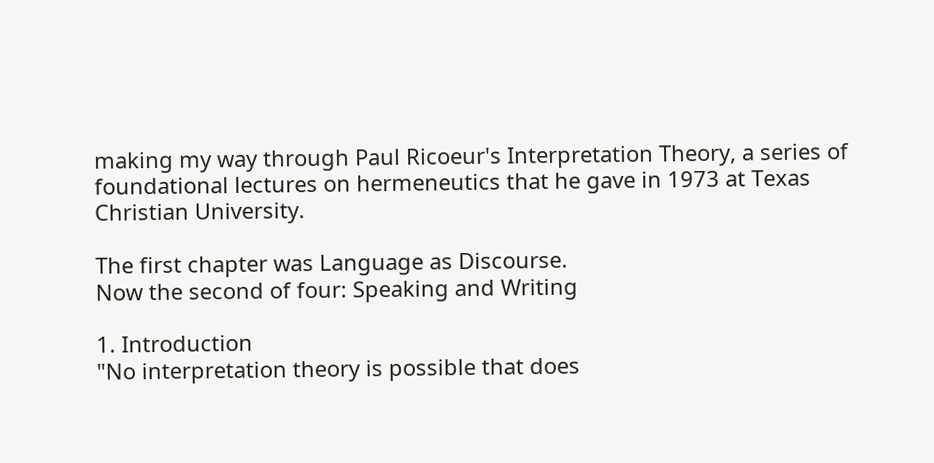making my way through Paul Ricoeur's Interpretation Theory, a series of foundational lectures on hermeneutics that he gave in 1973 at Texas Christian University.

The first chapter was Language as Discourse.
Now the second of four: Speaking and Writing

1. Introduction
"No interpretation theory is possible that does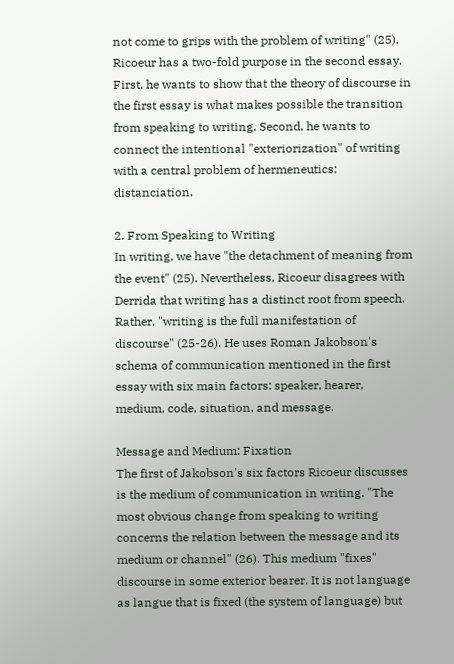not come to grips with the problem of writing" (25). Ricoeur has a two-fold purpose in the second essay. First, he wants to show that the theory of discourse in the first essay is what makes possible the transition from speaking to writing. Second, he wants to connect the intentional "exteriorization" of writing with a central problem of hermeneutics: distanciation.

2. From Speaking to Writing
In writing, we have "the detachment of meaning from the event" (25). Nevertheless, Ricoeur disagrees with Derrida that writing has a distinct root from speech. Rather, "writing is the full manifestation of discourse" (25-26). He uses Roman Jakobson's schema of communication mentioned in the first essay with six main factors: speaker, hearer, medium, code, situation, and message.

Message and Medium: Fixation
The first of Jakobson's six factors Ricoeur discusses is the medium of communication in writing. "The most obvious change from speaking to writing concerns the relation between the message and its medium or channel" (26). This medium "fixes" discourse in some exterior bearer. It is not language as langue that is fixed (the system of language) but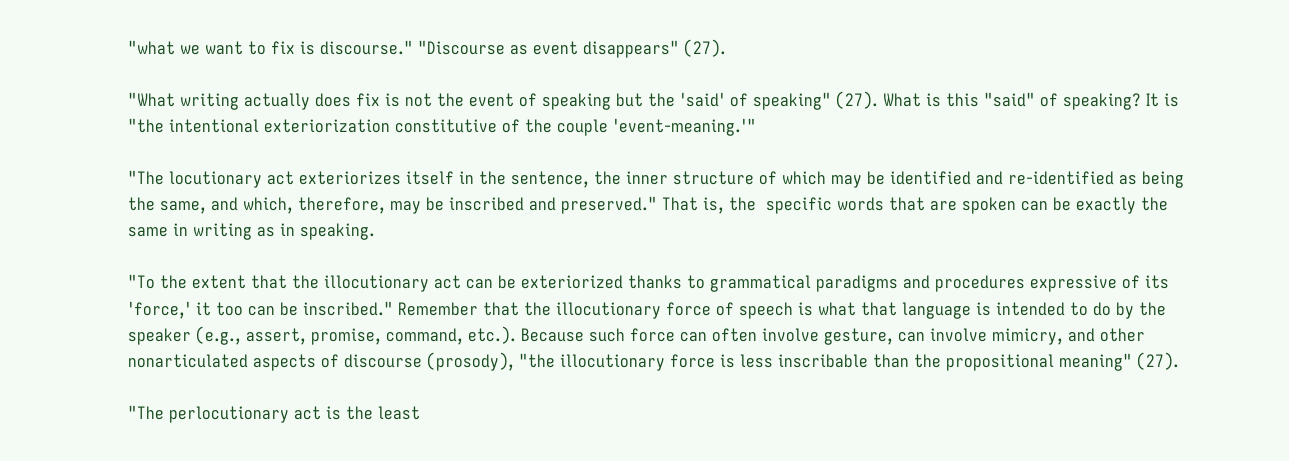"what we want to fix is discourse." "Discourse as event disappears" (27).

"What writing actually does fix is not the event of speaking but the 'said' of speaking" (27). What is this "said" of speaking? It is "the intentional exteriorization constitutive of the couple 'event-meaning.'"

"The locutionary act exteriorizes itself in the sentence, the inner structure of which may be identified and re-identified as being the same, and which, therefore, may be inscribed and preserved." That is, the  specific words that are spoken can be exactly the same in writing as in speaking.

"To the extent that the illocutionary act can be exteriorized thanks to grammatical paradigms and procedures expressive of its 'force,' it too can be inscribed." Remember that the illocutionary force of speech is what that language is intended to do by the speaker (e.g., assert, promise, command, etc.). Because such force can often involve gesture, can involve mimicry, and other nonarticulated aspects of discourse (prosody), "the illocutionary force is less inscribable than the propositional meaning" (27).

"The perlocutionary act is the least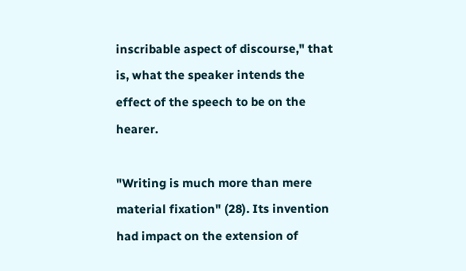inscribable aspect of discourse," that is, what the speaker intends the effect of the speech to be on the hearer.

"Writing is much more than mere material fixation" (28). Its invention had impact on the extension of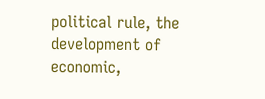political rule, the development of economic,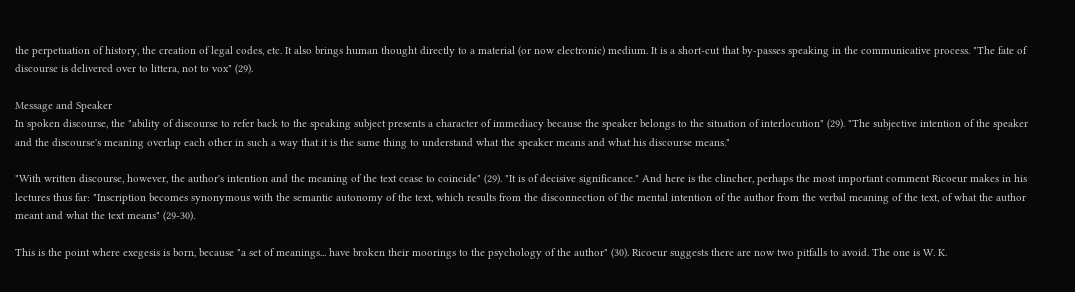the perpetuation of history, the creation of legal codes, etc. It also brings human thought directly to a material (or now electronic) medium. It is a short-cut that by-passes speaking in the communicative process. "The fate of discourse is delivered over to littera, not to vox" (29).

Message and Speaker
In spoken discourse, the "ability of discourse to refer back to the speaking subject presents a character of immediacy because the speaker belongs to the situation of interlocution" (29). "The subjective intention of the speaker and the discourse's meaning overlap each other in such a way that it is the same thing to understand what the speaker means and what his discourse means."

"With written discourse, however, the author's intention and the meaning of the text cease to coincide" (29). "It is of decisive significance." And here is the clincher, perhaps the most important comment Ricoeur makes in his lectures thus far: "Inscription becomes synonymous with the semantic autonomy of the text, which results from the disconnection of the mental intention of the author from the verbal meaning of the text, of what the author meant and what the text means" (29-30).

This is the point where exegesis is born, because "a set of meanings... have broken their moorings to the psychology of the author" (30). Ricoeur suggests there are now two pitfalls to avoid. The one is W. K.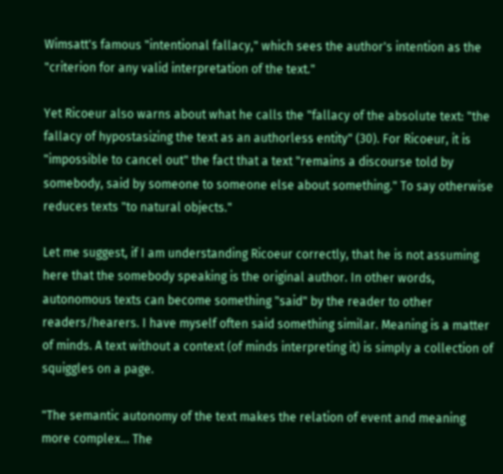Wimsatt's famous "intentional fallacy," which sees the author's intention as the "criterion for any valid interpretation of the text."

Yet Ricoeur also warns about what he calls the "fallacy of the absolute text: "the fallacy of hypostasizing the text as an authorless entity" (30). For Ricoeur, it is "impossible to cancel out" the fact that a text "remains a discourse told by somebody, said by someone to someone else about something." To say otherwise reduces texts "to natural objects."

Let me suggest, if I am understanding Ricoeur correctly, that he is not assuming here that the somebody speaking is the original author. In other words, autonomous texts can become something "said" by the reader to other readers/hearers. I have myself often said something similar. Meaning is a matter of minds. A text without a context (of minds interpreting it) is simply a collection of squiggles on a page.

"The semantic autonomy of the text makes the relation of event and meaning more complex... The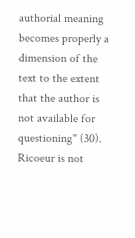authorial meaning becomes properly a dimension of the text to the extent that the author is not available for questioning" (30). Ricoeur is not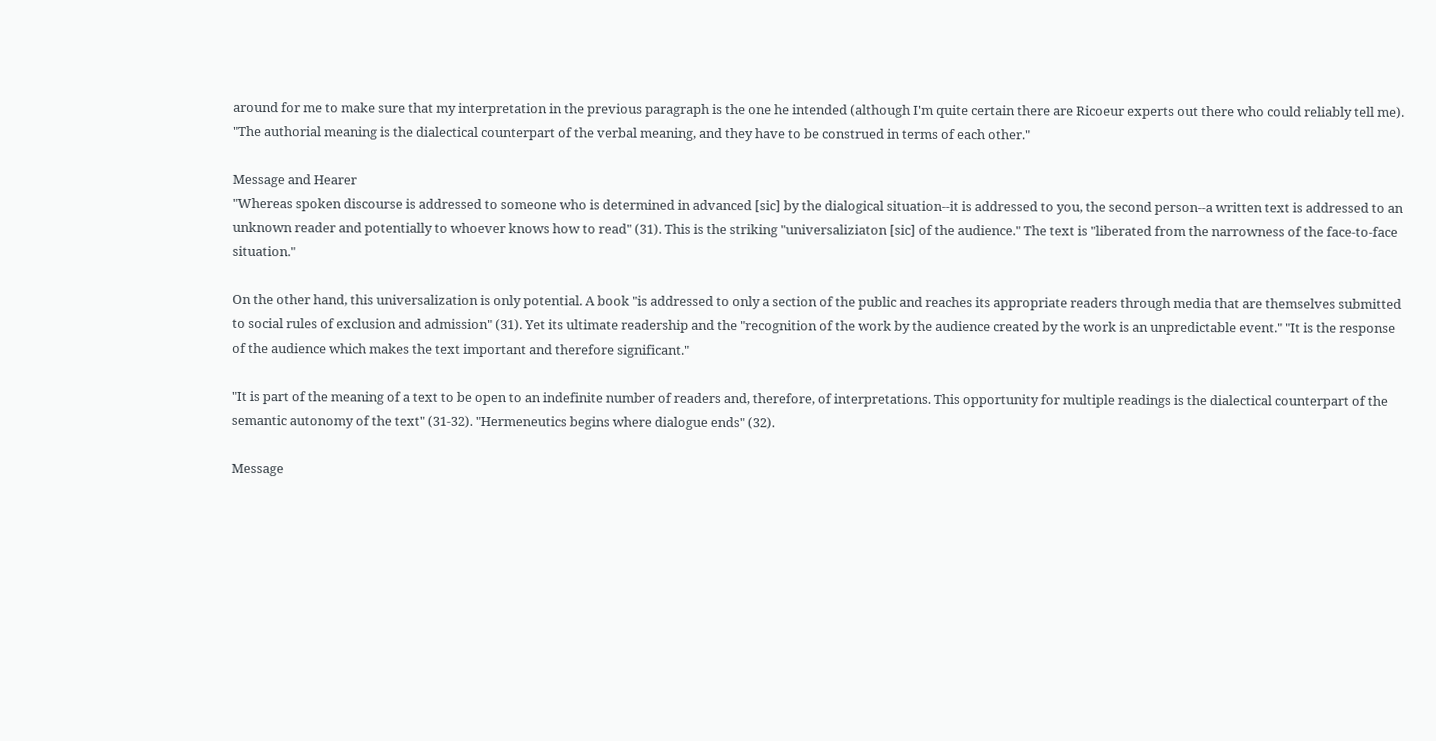around for me to make sure that my interpretation in the previous paragraph is the one he intended (although I'm quite certain there are Ricoeur experts out there who could reliably tell me). "The authorial meaning is the dialectical counterpart of the verbal meaning, and they have to be construed in terms of each other."

Message and Hearer
"Whereas spoken discourse is addressed to someone who is determined in advanced [sic] by the dialogical situation--it is addressed to you, the second person--a written text is addressed to an unknown reader and potentially to whoever knows how to read" (31). This is the striking "universaliziaton [sic] of the audience." The text is "liberated from the narrowness of the face-to-face situation."

On the other hand, this universalization is only potential. A book "is addressed to only a section of the public and reaches its appropriate readers through media that are themselves submitted to social rules of exclusion and admission" (31). Yet its ultimate readership and the "recognition of the work by the audience created by the work is an unpredictable event." "It is the response of the audience which makes the text important and therefore significant."

"It is part of the meaning of a text to be open to an indefinite number of readers and, therefore, of interpretations. This opportunity for multiple readings is the dialectical counterpart of the semantic autonomy of the text" (31-32). "Hermeneutics begins where dialogue ends" (32).

Message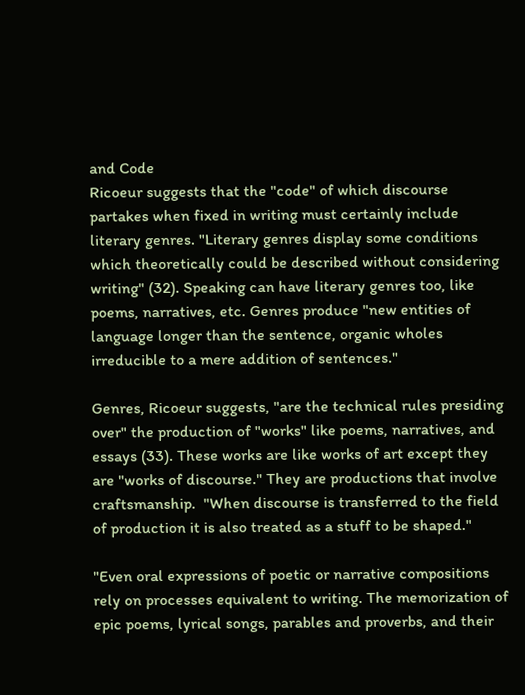and Code
Ricoeur suggests that the "code" of which discourse partakes when fixed in writing must certainly include literary genres. "Literary genres display some conditions which theoretically could be described without considering writing" (32). Speaking can have literary genres too, like poems, narratives, etc. Genres produce "new entities of language longer than the sentence, organic wholes irreducible to a mere addition of sentences."

Genres, Ricoeur suggests, "are the technical rules presiding over" the production of "works" like poems, narratives, and essays (33). These works are like works of art except they are "works of discourse." They are productions that involve craftsmanship.  "When discourse is transferred to the field of production it is also treated as a stuff to be shaped."

"Even oral expressions of poetic or narrative compositions rely on processes equivalent to writing. The memorization of epic poems, lyrical songs, parables and proverbs, and their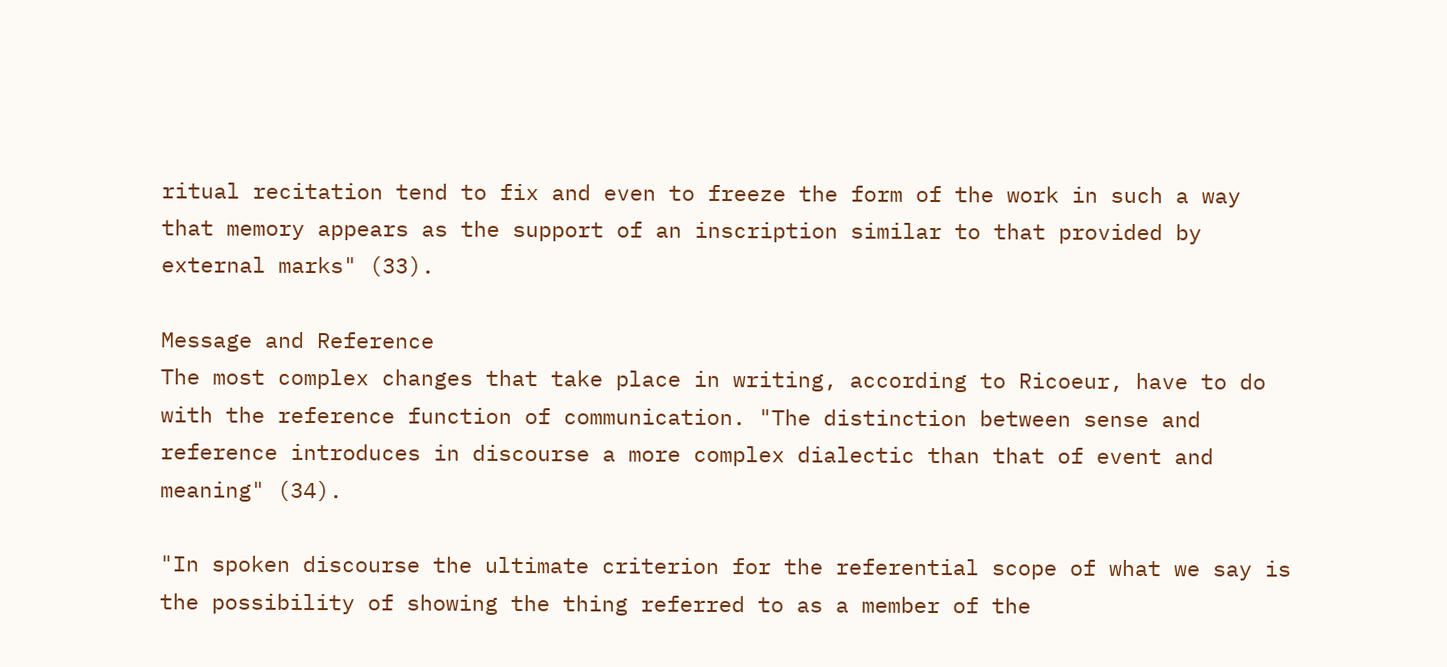ritual recitation tend to fix and even to freeze the form of the work in such a way that memory appears as the support of an inscription similar to that provided by external marks" (33).

Message and Reference
The most complex changes that take place in writing, according to Ricoeur, have to do with the reference function of communication. "The distinction between sense and reference introduces in discourse a more complex dialectic than that of event and meaning" (34).

"In spoken discourse the ultimate criterion for the referential scope of what we say is the possibility of showing the thing referred to as a member of the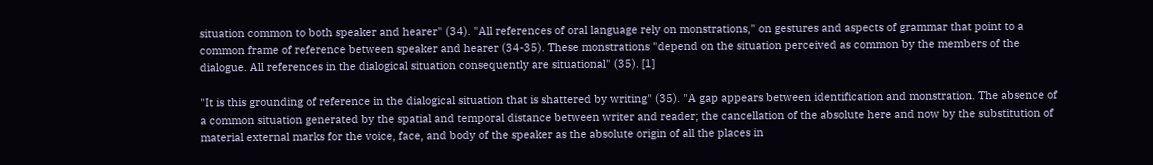situation common to both speaker and hearer" (34). "All references of oral language rely on monstrations," on gestures and aspects of grammar that point to a common frame of reference between speaker and hearer (34-35). These monstrations "depend on the situation perceived as common by the members of the dialogue. All references in the dialogical situation consequently are situational" (35). [1]

"It is this grounding of reference in the dialogical situation that is shattered by writing" (35). "A gap appears between identification and monstration. The absence of a common situation generated by the spatial and temporal distance between writer and reader; the cancellation of the absolute here and now by the substitution of material external marks for the voice, face, and body of the speaker as the absolute origin of all the places in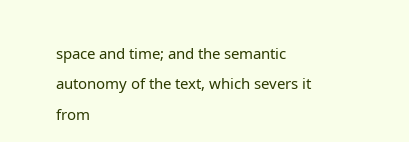space and time; and the semantic autonomy of the text, which severs it from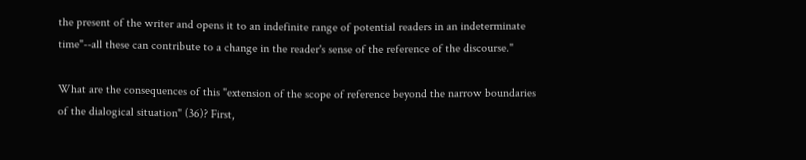the present of the writer and opens it to an indefinite range of potential readers in an indeterminate time"--all these can contribute to a change in the reader's sense of the reference of the discourse."

What are the consequences of this "extension of the scope of reference beyond the narrow boundaries of the dialogical situation" (36)? First,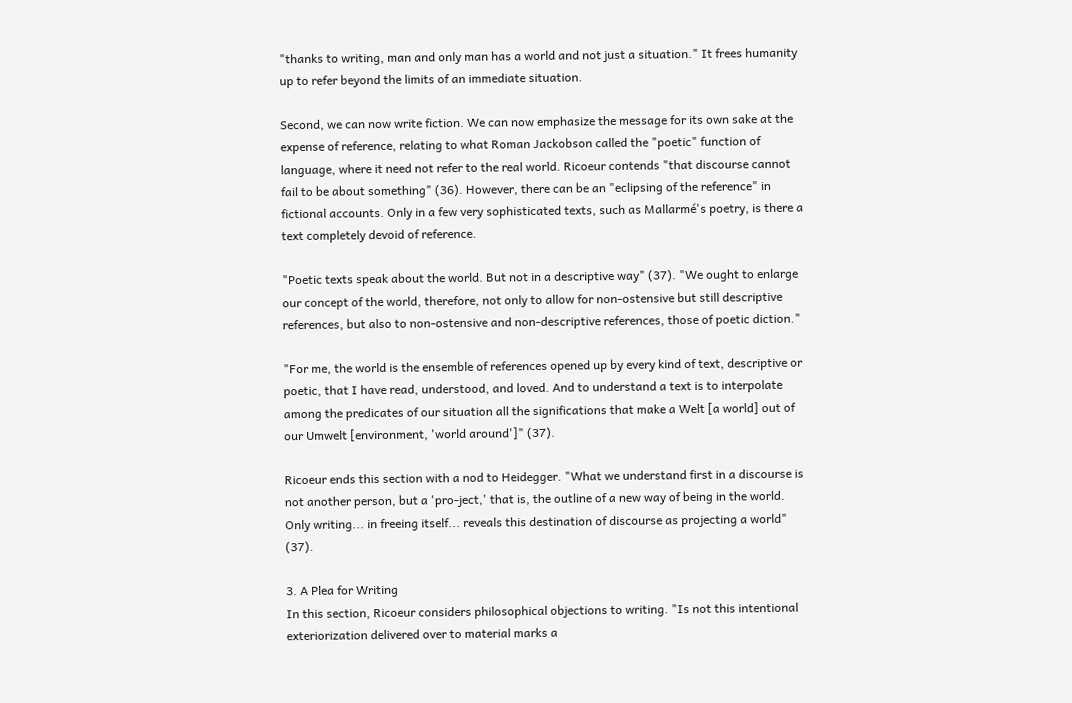"thanks to writing, man and only man has a world and not just a situation." It frees humanity up to refer beyond the limits of an immediate situation.

Second, we can now write fiction. We can now emphasize the message for its own sake at the expense of reference, relating to what Roman Jackobson called the "poetic" function of language, where it need not refer to the real world. Ricoeur contends "that discourse cannot fail to be about something" (36). However, there can be an "eclipsing of the reference" in fictional accounts. Only in a few very sophisticated texts, such as Mallarmé's poetry, is there a text completely devoid of reference.

"Poetic texts speak about the world. But not in a descriptive way" (37). "We ought to enlarge our concept of the world, therefore, not only to allow for non-ostensive but still descriptive references, but also to non-ostensive and non-descriptive references, those of poetic diction."

"For me, the world is the ensemble of references opened up by every kind of text, descriptive or poetic, that I have read, understood, and loved. And to understand a text is to interpolate among the predicates of our situation all the significations that make a Welt [a world] out of our Umwelt [environment, 'world around']" (37).

Ricoeur ends this section with a nod to Heidegger. "What we understand first in a discourse is not another person, but a 'pro-ject,' that is, the outline of a new way of being in the world. Only writing... in freeing itself... reveals this destination of discourse as projecting a world" (37).

3. A Plea for Writing
In this section, Ricoeur considers philosophical objections to writing. "Is not this intentional exteriorization delivered over to material marks a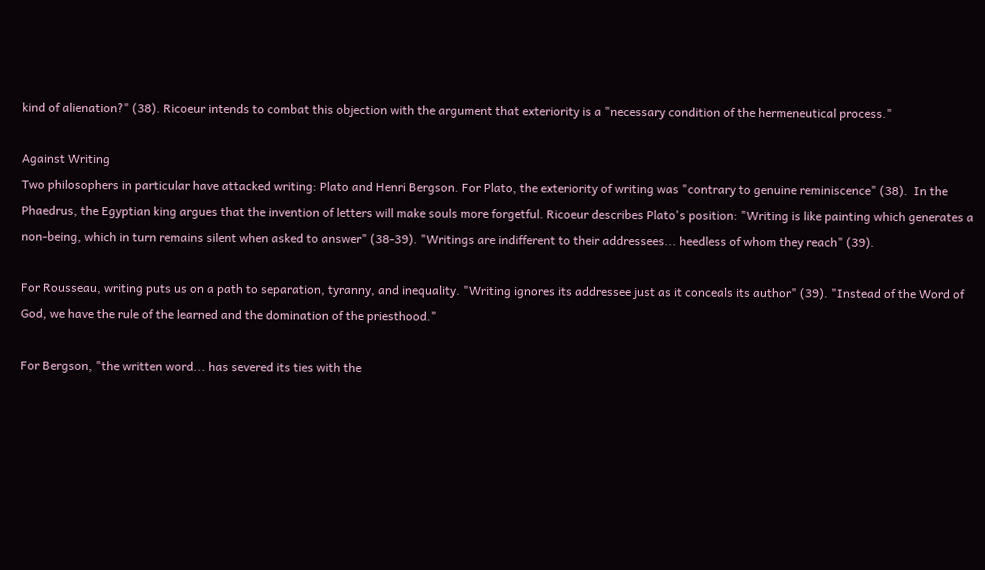kind of alienation?" (38). Ricoeur intends to combat this objection with the argument that exteriority is a "necessary condition of the hermeneutical process."

Against Writing
Two philosophers in particular have attacked writing: Plato and Henri Bergson. For Plato, the exteriority of writing was "contrary to genuine reminiscence" (38).  In the Phaedrus, the Egyptian king argues that the invention of letters will make souls more forgetful. Ricoeur describes Plato's position: "Writing is like painting which generates a non-being, which in turn remains silent when asked to answer" (38-39). "Writings are indifferent to their addressees... heedless of whom they reach" (39).

For Rousseau, writing puts us on a path to separation, tyranny, and inequality. "Writing ignores its addressee just as it conceals its author" (39). "Instead of the Word of God, we have the rule of the learned and the domination of the priesthood."

For Bergson, "the written word... has severed its ties with the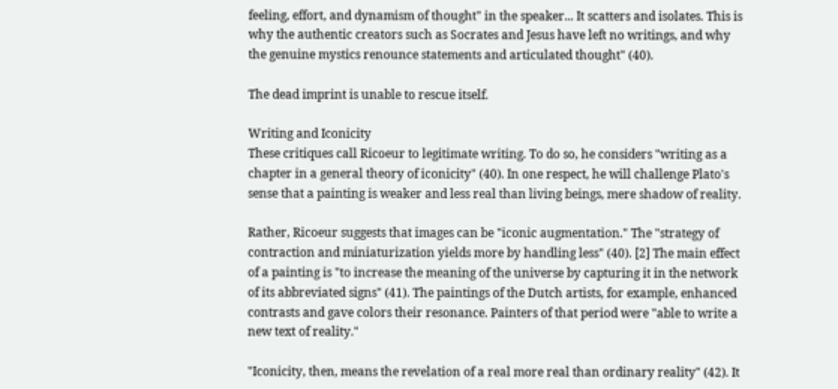feeling, effort, and dynamism of thought" in the speaker... It scatters and isolates. This is why the authentic creators such as Socrates and Jesus have left no writings, and why the genuine mystics renounce statements and articulated thought" (40).

The dead imprint is unable to rescue itself.

Writing and Iconicity
These critiques call Ricoeur to legitimate writing. To do so, he considers "writing as a chapter in a general theory of iconicity" (40). In one respect, he will challenge Plato's sense that a painting is weaker and less real than living beings, mere shadow of reality.

Rather, Ricoeur suggests that images can be "iconic augmentation." The "strategy of contraction and miniaturization yields more by handling less" (40). [2] The main effect of a painting is "to increase the meaning of the universe by capturing it in the network of its abbreviated signs" (41). The paintings of the Dutch artists, for example, enhanced contrasts and gave colors their resonance. Painters of that period were "able to write a new text of reality."

"Iconicity, then, means the revelation of a real more real than ordinary reality" (42). It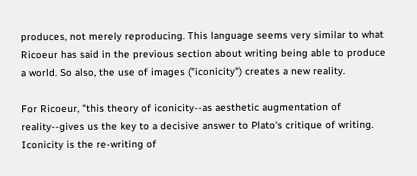produces, not merely reproducing. This language seems very similar to what Ricoeur has said in the previous section about writing being able to produce a world. So also, the use of images ("iconicity") creates a new reality.

For Ricoeur, "this theory of iconicity--as aesthetic augmentation of reality--gives us the key to a decisive answer to Plato's critique of writing. Iconicity is the re-writing of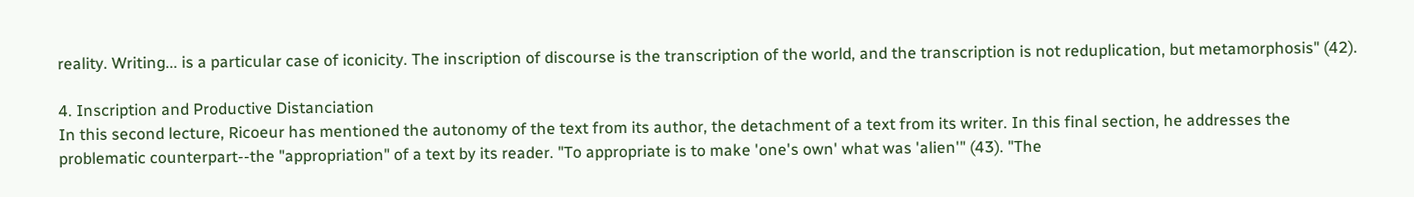reality. Writing... is a particular case of iconicity. The inscription of discourse is the transcription of the world, and the transcription is not reduplication, but metamorphosis" (42).

4. Inscription and Productive Distanciation
In this second lecture, Ricoeur has mentioned the autonomy of the text from its author, the detachment of a text from its writer. In this final section, he addresses the problematic counterpart--the "appropriation" of a text by its reader. "To appropriate is to make 'one's own' what was 'alien'" (43). "The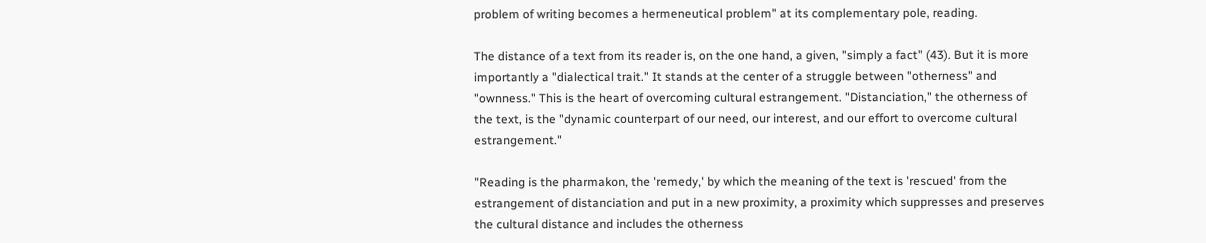problem of writing becomes a hermeneutical problem" at its complementary pole, reading.

The distance of a text from its reader is, on the one hand, a given, "simply a fact" (43). But it is more importantly a "dialectical trait." It stands at the center of a struggle between "otherness" and "ownness." This is the heart of overcoming cultural estrangement. "Distanciation," the otherness of the text, is the "dynamic counterpart of our need, our interest, and our effort to overcome cultural estrangement."

"Reading is the pharmakon, the 'remedy,' by which the meaning of the text is 'rescued' from the estrangement of distanciation and put in a new proximity, a proximity which suppresses and preserves the cultural distance and includes the otherness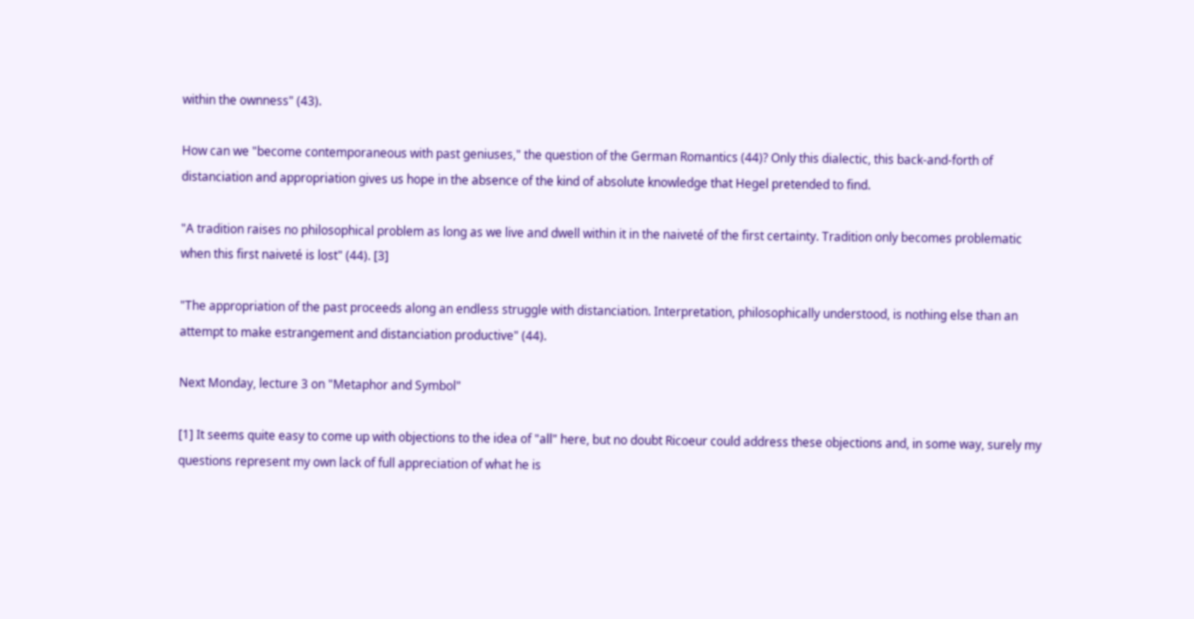within the ownness" (43).

How can we "become contemporaneous with past geniuses," the question of the German Romantics (44)? Only this dialectic, this back-and-forth of distanciation and appropriation gives us hope in the absence of the kind of absolute knowledge that Hegel pretended to find.

"A tradition raises no philosophical problem as long as we live and dwell within it in the naiveté of the first certainty. Tradition only becomes problematic when this first naiveté is lost" (44). [3]

"The appropriation of the past proceeds along an endless struggle with distanciation. Interpretation, philosophically understood, is nothing else than an attempt to make estrangement and distanciation productive" (44).

Next Monday, lecture 3 on "Metaphor and Symbol"

[1] It seems quite easy to come up with objections to the idea of "all" here, but no doubt Ricoeur could address these objections and, in some way, surely my questions represent my own lack of full appreciation of what he is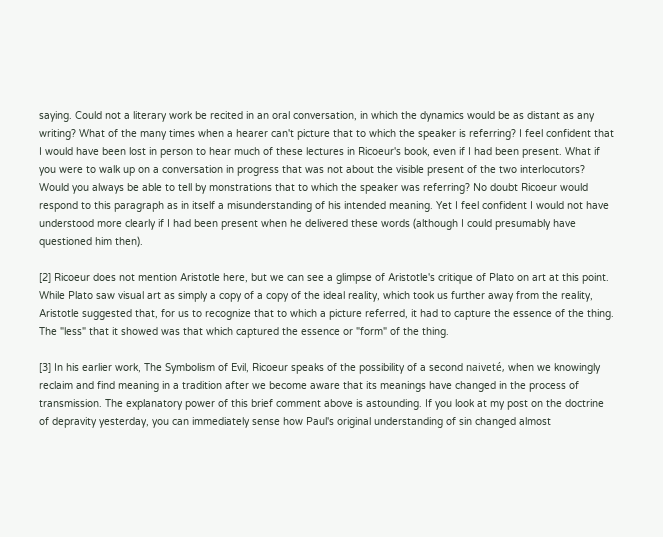saying. Could not a literary work be recited in an oral conversation, in which the dynamics would be as distant as any writing? What of the many times when a hearer can't picture that to which the speaker is referring? I feel confident that I would have been lost in person to hear much of these lectures in Ricoeur's book, even if I had been present. What if you were to walk up on a conversation in progress that was not about the visible present of the two interlocutors? Would you always be able to tell by monstrations that to which the speaker was referring? No doubt Ricoeur would respond to this paragraph as in itself a misunderstanding of his intended meaning. Yet I feel confident I would not have understood more clearly if I had been present when he delivered these words (although I could presumably have questioned him then).

[2] Ricoeur does not mention Aristotle here, but we can see a glimpse of Aristotle's critique of Plato on art at this point. While Plato saw visual art as simply a copy of a copy of the ideal reality, which took us further away from the reality, Aristotle suggested that, for us to recognize that to which a picture referred, it had to capture the essence of the thing. The "less" that it showed was that which captured the essence or "form" of the thing.

[3] In his earlier work, The Symbolism of Evil, Ricoeur speaks of the possibility of a second naiveté, when we knowingly reclaim and find meaning in a tradition after we become aware that its meanings have changed in the process of transmission. The explanatory power of this brief comment above is astounding. If you look at my post on the doctrine of depravity yesterday, you can immediately sense how Paul's original understanding of sin changed almost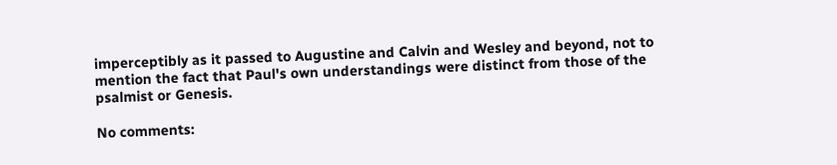imperceptibly as it passed to Augustine and Calvin and Wesley and beyond, not to mention the fact that Paul's own understandings were distinct from those of the psalmist or Genesis.

No comments: